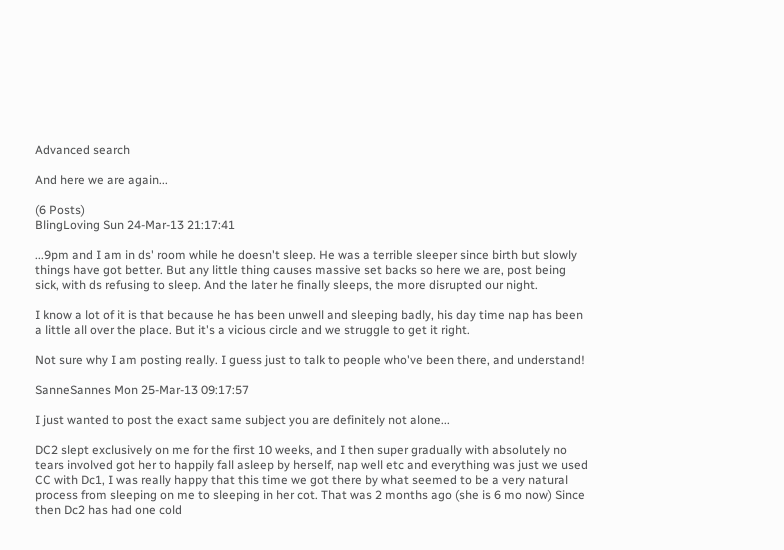Advanced search

And here we are again...

(6 Posts)
BlingLoving Sun 24-Mar-13 21:17:41

...9pm and I am in ds' room while he doesn't sleep. He was a terrible sleeper since birth but slowly things have got better. But any little thing causes massive set backs so here we are, post being sick, with ds refusing to sleep. And the later he finally sleeps, the more disrupted our night.

I know a lot of it is that because he has been unwell and sleeping badly, his day time nap has been a little all over the place. But it's a vicious circle and we struggle to get it right.

Not sure why I am posting really. I guess just to talk to people who've been there, and understand!

SanneSannes Mon 25-Mar-13 09:17:57

I just wanted to post the exact same subject you are definitely not alone...

DC2 slept exclusively on me for the first 10 weeks, and I then super gradually with absolutely no tears involved got her to happily fall asleep by herself, nap well etc and everything was just we used CC with Dc1, I was really happy that this time we got there by what seemed to be a very natural process from sleeping on me to sleeping in her cot. That was 2 months ago (she is 6 mo now) Since then Dc2 has had one cold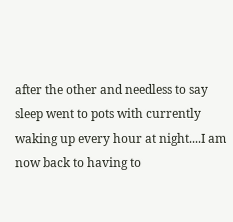after the other and needless to say sleep went to pots with currently waking up every hour at night....I am now back to having to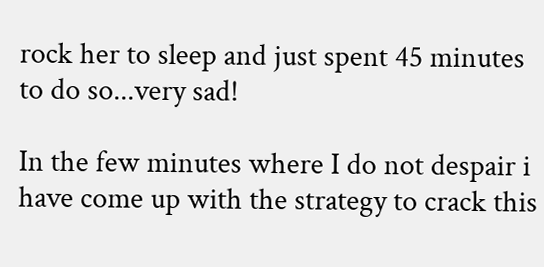rock her to sleep and just spent 45 minutes to do so...very sad!

In the few minutes where I do not despair i have come up with the strategy to crack this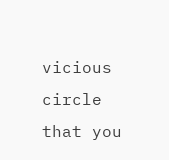vicious circle that you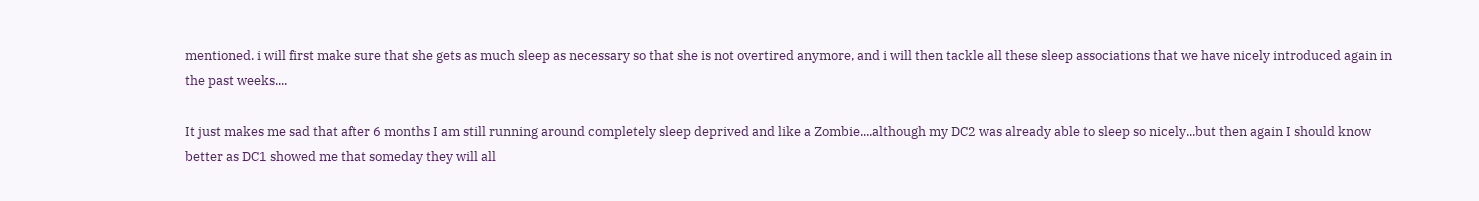mentioned. i will first make sure that she gets as much sleep as necessary so that she is not overtired anymore, and i will then tackle all these sleep associations that we have nicely introduced again in the past weeks....

It just makes me sad that after 6 months I am still running around completely sleep deprived and like a Zombie....although my DC2 was already able to sleep so nicely...but then again I should know better as DC1 showed me that someday they will all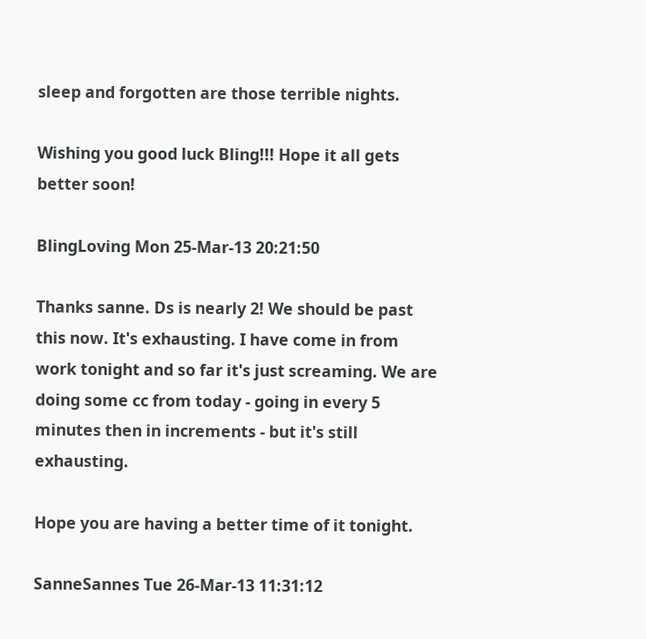sleep and forgotten are those terrible nights.

Wishing you good luck Bling!!! Hope it all gets better soon!

BlingLoving Mon 25-Mar-13 20:21:50

Thanks sanne. Ds is nearly 2! We should be past this now. It's exhausting. I have come in from work tonight and so far it's just screaming. We are doing some cc from today - going in every 5 minutes then in increments - but it's still exhausting.

Hope you are having a better time of it tonight.

SanneSannes Tue 26-Mar-13 11:31:12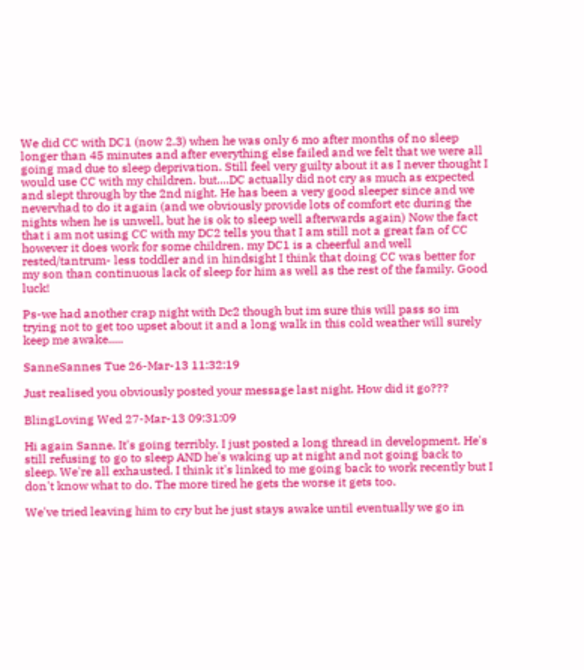We did CC with DC1 (now 2.3) when he was only 6 mo after months of no sleep longer than 45 minutes and after everything else failed and we felt that we were all going mad due to sleep deprivation. Still feel very guilty about it as I never thought I would use CC with my children. but....DC actually did not cry as much as expected and slept through by the 2nd night. He has been a very good sleeper since and we nevervhad to do it again (and we obviously provide lots of comfort etc during the nights when he is unwell, but he is ok to sleep well afterwards again) Now the fact that i am not using CC with my DC2 tells you that I am still not a great fan of CC however it does work for some children. my DC1 is a cheerful and well rested/tantrum- less toddler and in hindsight I think that doing CC was better for my son than continuous lack of sleep for him as well as the rest of the family. Good luck!

Ps-we had another crap night with Dc2 though but im sure this will pass so im trying not to get too upset about it and a long walk in this cold weather will surely keep me awake.....

SanneSannes Tue 26-Mar-13 11:32:19

Just realised you obviously posted your message last night. How did it go???

BlingLoving Wed 27-Mar-13 09:31:09

Hi again Sanne. It's going terribly. I just posted a long thread in development. He's still refusing to go to sleep AND he's waking up at night and not going back to sleep. We're all exhausted. I think it's linked to me going back to work recently but I don't know what to do. The more tired he gets the worse it gets too.

We've tried leaving him to cry but he just stays awake until eventually we go in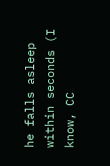he falls asleep within seconds (I know, CC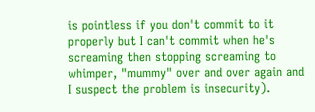is pointless if you don't commit to it properly but I can't commit when he's screaming then stopping screaming to whimper, "mummy" over and over again and I suspect the problem is insecurity).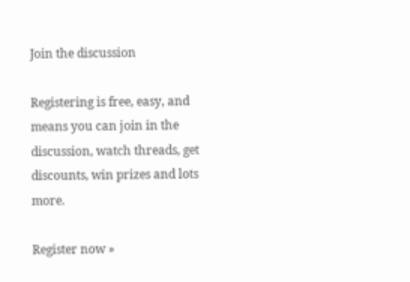Join the discussion

Registering is free, easy, and means you can join in the discussion, watch threads, get discounts, win prizes and lots more.

Register now »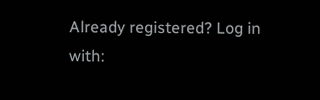Already registered? Log in with: